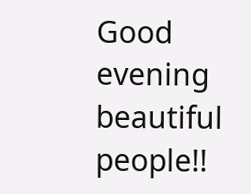Good evening beautiful people!!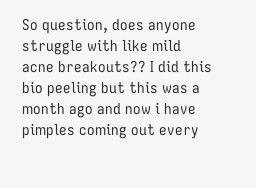So question, does anyone struggle with like mild acne breakouts?? I did this bio peeling but this was a month ago and now i have pimples coming out every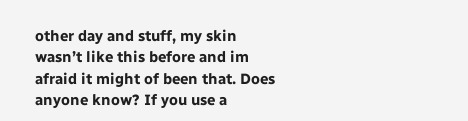other day and stuff, my skin wasn’t like this before and im afraid it might of been that. Does anyone know? If you use a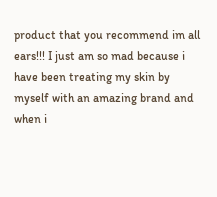product that you recommend im all ears!!! I just am so mad because i have been treating my skin by myself with an amazing brand and when i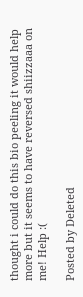thought i could do this bio peeling it would help more but it seems to have reversed shiizzaaa on me! Help :(

Posted by Deleted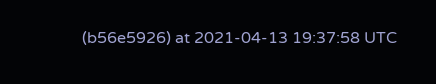(b56e5926) at 2021-04-13 19:37:58 UTC